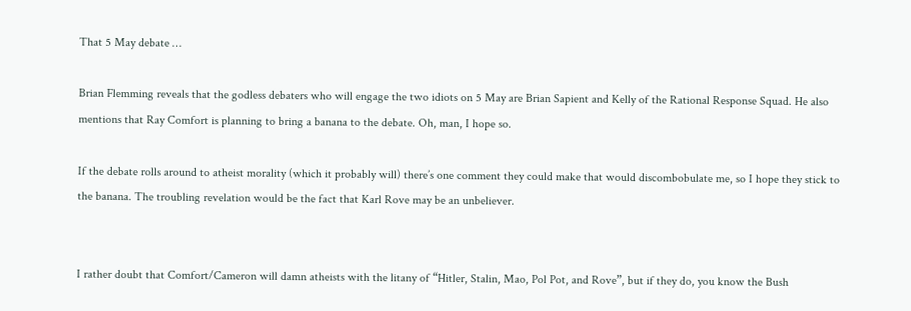That 5 May debate …

Brian Flemming reveals that the godless debaters who will engage the two idiots on 5 May are Brian Sapient and Kelly of the Rational Response Squad. He also mentions that Ray Comfort is planning to bring a banana to the debate. Oh, man, I hope so.

If the debate rolls around to atheist morality (which it probably will) there’s one comment they could make that would discombobulate me, so I hope they stick to the banana. The troubling revelation would be the fact that Karl Rove may be an unbeliever.


I rather doubt that Comfort/Cameron will damn atheists with the litany of “Hitler, Stalin, Mao, Pol Pot, and Rove”, but if they do, you know the Bush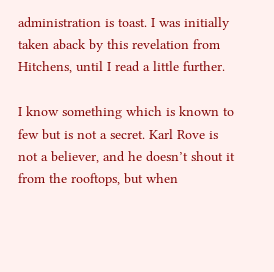administration is toast. I was initially taken aback by this revelation from Hitchens, until I read a little further.

I know something which is known to few but is not a secret. Karl Rove is not a believer, and he doesn’t shout it from the rooftops, but when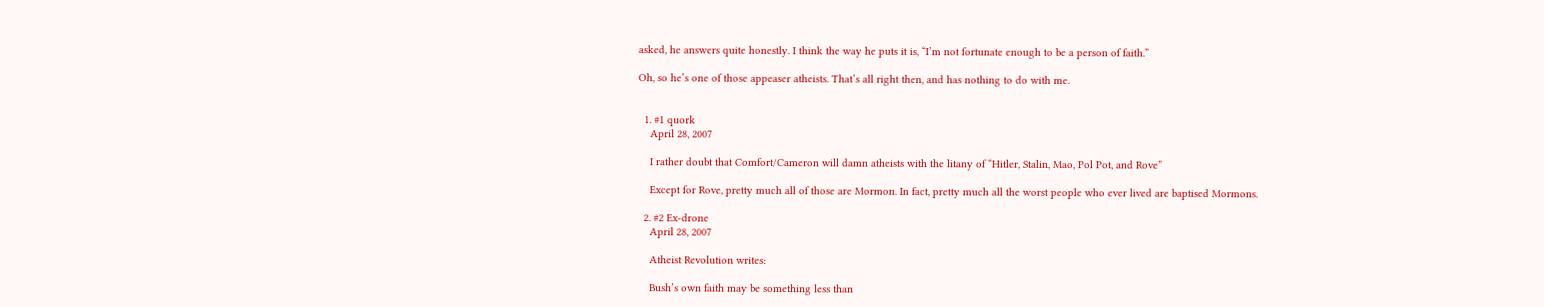asked, he answers quite honestly. I think the way he puts it is, “I’m not fortunate enough to be a person of faith.”

Oh, so he’s one of those appeaser atheists. That’s all right then, and has nothing to do with me.


  1. #1 quork
    April 28, 2007

    I rather doubt that Comfort/Cameron will damn atheists with the litany of “Hitler, Stalin, Mao, Pol Pot, and Rove”

    Except for Rove, pretty much all of those are Mormon. In fact, pretty much all the worst people who ever lived are baptised Mormons.

  2. #2 Ex-drone
    April 28, 2007

    Atheist Revolution writes:

    Bush’s own faith may be something less than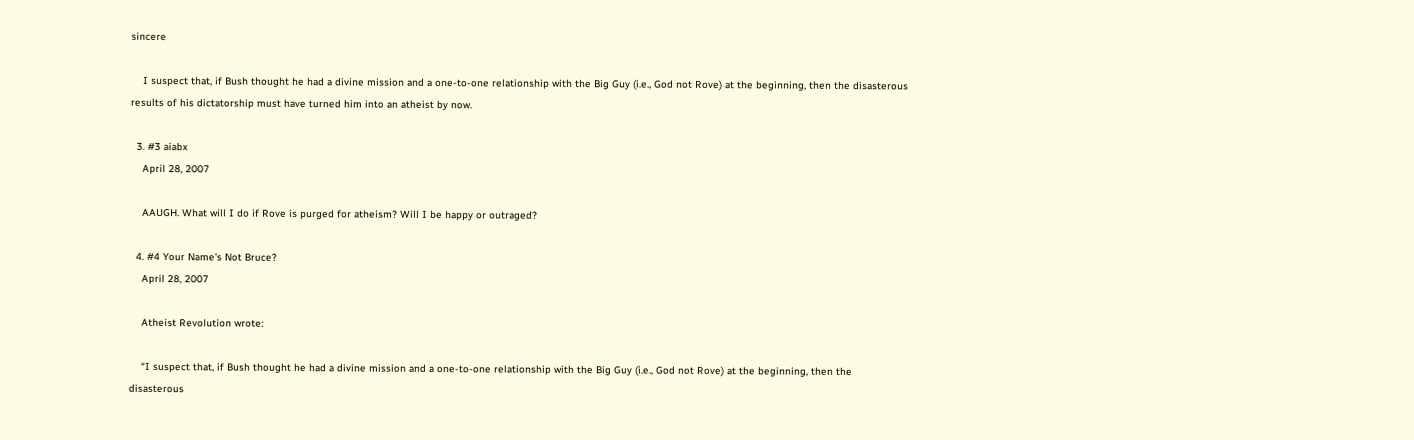sincere

    I suspect that, if Bush thought he had a divine mission and a one-to-one relationship with the Big Guy (i.e., God not Rove) at the beginning, then the disasterous results of his dictatorship must have turned him into an atheist by now.

  3. #3 aiabx
    April 28, 2007

    AAUGH. What will I do if Rove is purged for atheism? Will I be happy or outraged?

  4. #4 Your Name's Not Bruce?
    April 28, 2007

    Atheist Revolution wrote:

    “I suspect that, if Bush thought he had a divine mission and a one-to-one relationship with the Big Guy (i.e., God not Rove) at the beginning, then the disasterous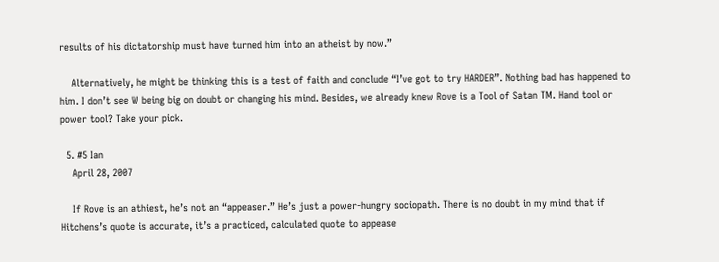results of his dictatorship must have turned him into an atheist by now.”

    Alternatively, he might be thinking this is a test of faith and conclude “I’ve got to try HARDER”. Nothing bad has happened to him. I don’t see W being big on doubt or changing his mind. Besides, we already knew Rove is a Tool of Satan TM. Hand tool or power tool? Take your pick.

  5. #5 Ian
    April 28, 2007

    If Rove is an athiest, he’s not an “appeaser.” He’s just a power-hungry sociopath. There is no doubt in my mind that if Hitchens’s quote is accurate, it’s a practiced, calculated quote to appease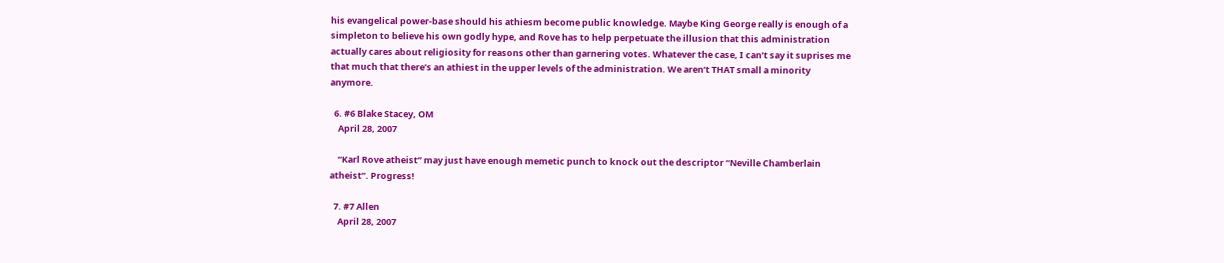his evangelical power-base should his athiesm become public knowledge. Maybe King George really is enough of a simpleton to believe his own godly hype, and Rove has to help perpetuate the illusion that this administration actually cares about religiosity for reasons other than garnering votes. Whatever the case, I can’t say it suprises me that much that there’s an athiest in the upper levels of the administration. We aren’t THAT small a minority anymore.

  6. #6 Blake Stacey, OM
    April 28, 2007

    “Karl Rove atheist” may just have enough memetic punch to knock out the descriptor “Neville Chamberlain atheist”. Progress!

  7. #7 Allen
    April 28, 2007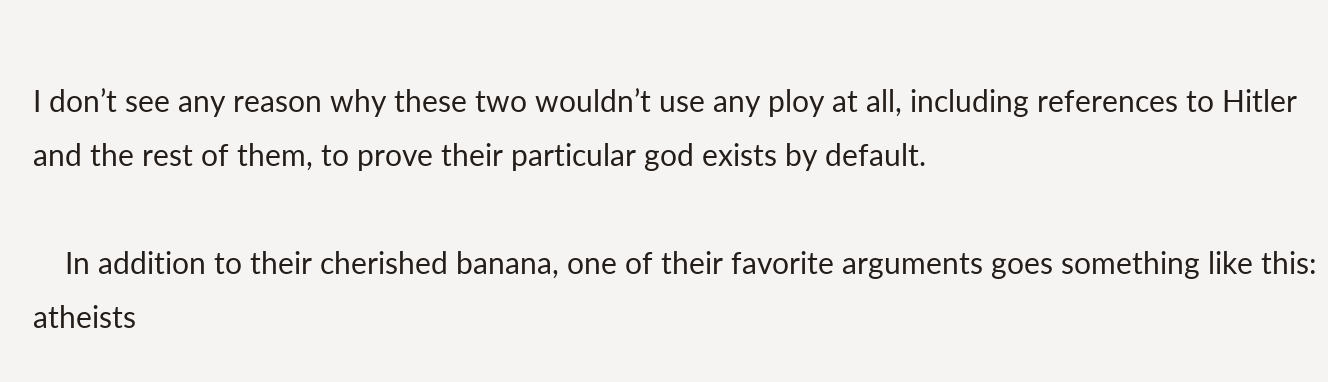I don’t see any reason why these two wouldn’t use any ploy at all, including references to Hitler and the rest of them, to prove their particular god exists by default.

    In addition to their cherished banana, one of their favorite arguments goes something like this: atheists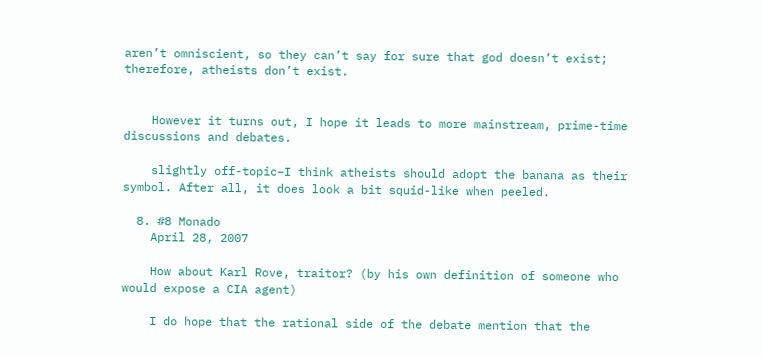aren’t omniscient, so they can’t say for sure that god doesn’t exist; therefore, atheists don’t exist.


    However it turns out, I hope it leads to more mainstream, prime-time discussions and debates.

    slightly off-topic–I think atheists should adopt the banana as their symbol. After all, it does look a bit squid-like when peeled.

  8. #8 Monado
    April 28, 2007

    How about Karl Rove, traitor? (by his own definition of someone who would expose a CIA agent)

    I do hope that the rational side of the debate mention that the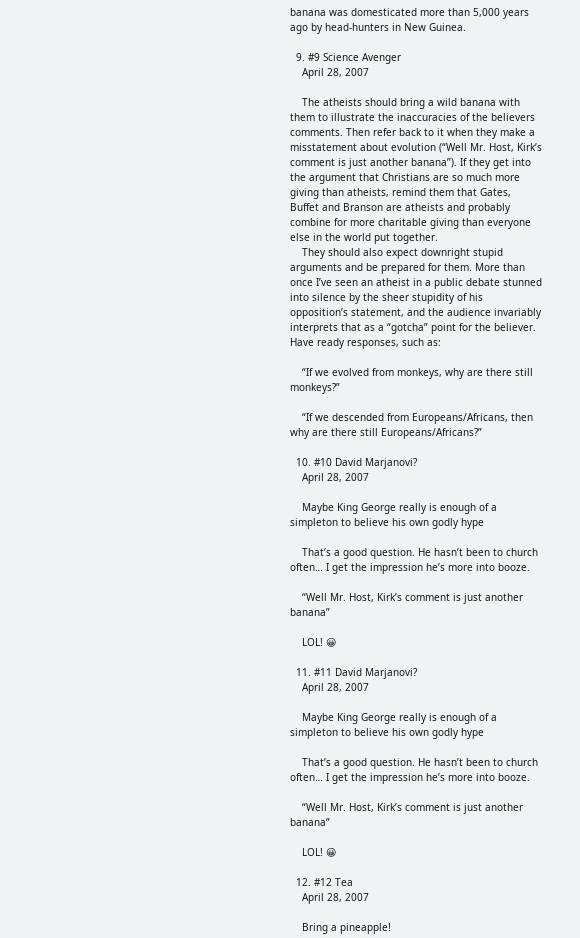banana was domesticated more than 5,000 years ago by head-hunters in New Guinea.

  9. #9 Science Avenger
    April 28, 2007

    The atheists should bring a wild banana with them to illustrate the inaccuracies of the believers comments. Then refer back to it when they make a misstatement about evolution (“Well Mr. Host, Kirk’s comment is just another banana”). If they get into the argument that Christians are so much more giving than atheists, remind them that Gates, Buffet and Branson are atheists and probably combine for more charitable giving than everyone else in the world put together.
    They should also expect downright stupid arguments and be prepared for them. More than once I’ve seen an atheist in a public debate stunned into silence by the sheer stupidity of his opposition’s statement, and the audience invariably interprets that as a “gotcha” point for the believer. Have ready responses, such as:

    “If we evolved from monkeys, why are there still monkeys?”

    “If we descended from Europeans/Africans, then why are there still Europeans/Africans?”

  10. #10 David Marjanovi?
    April 28, 2007

    Maybe King George really is enough of a simpleton to believe his own godly hype

    That’s a good question. He hasn’t been to church often… I get the impression he’s more into booze.

    “Well Mr. Host, Kirk’s comment is just another banana”

    LOL! 😀

  11. #11 David Marjanovi?
    April 28, 2007

    Maybe King George really is enough of a simpleton to believe his own godly hype

    That’s a good question. He hasn’t been to church often… I get the impression he’s more into booze.

    “Well Mr. Host, Kirk’s comment is just another banana”

    LOL! 😀

  12. #12 Tea
    April 28, 2007

    Bring a pineapple!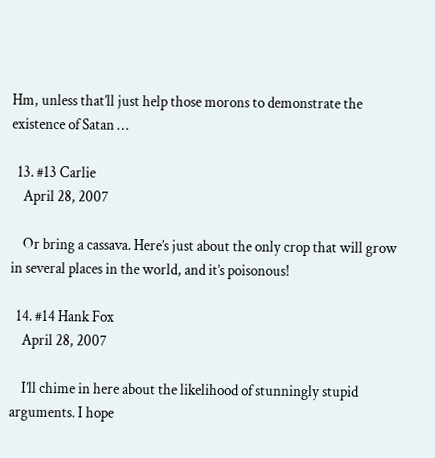Hm, unless that’ll just help those morons to demonstrate the existence of Satan …

  13. #13 Carlie
    April 28, 2007

    Or bring a cassava. Here’s just about the only crop that will grow in several places in the world, and it’s poisonous!

  14. #14 Hank Fox
    April 28, 2007

    I’ll chime in here about the likelihood of stunningly stupid arguments. I hope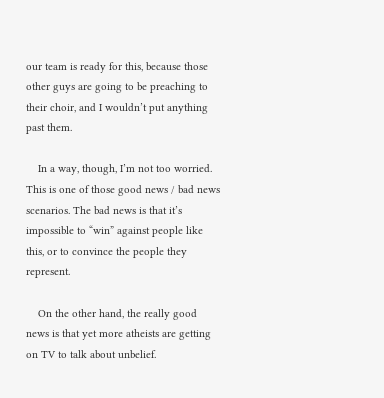our team is ready for this, because those other guys are going to be preaching to their choir, and I wouldn’t put anything past them.

    In a way, though, I’m not too worried. This is one of those good news / bad news scenarios. The bad news is that it’s impossible to “win” against people like this, or to convince the people they represent.

    On the other hand, the really good news is that yet more atheists are getting on TV to talk about unbelief.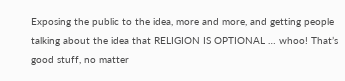Exposing the public to the idea, more and more, and getting people talking about the idea that RELIGION IS OPTIONAL … whoo! That’s good stuff, no matter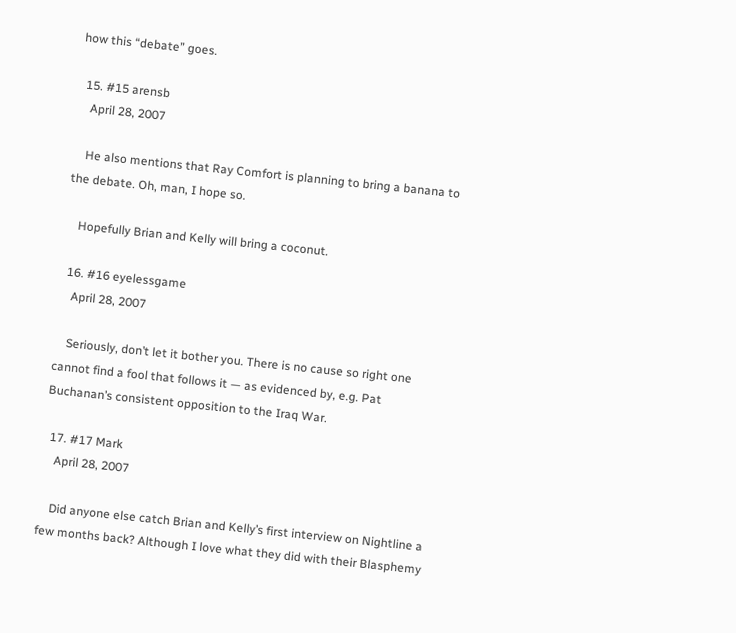how this “debate” goes.

  15. #15 arensb
    April 28, 2007

    He also mentions that Ray Comfort is planning to bring a banana to the debate. Oh, man, I hope so.

    Hopefully Brian and Kelly will bring a coconut.

  16. #16 eyelessgame
    April 28, 2007

    Seriously, don’t let it bother you. There is no cause so right one cannot find a fool that follows it — as evidenced by, e.g. Pat Buchanan’s consistent opposition to the Iraq War.

  17. #17 Mark
    April 28, 2007

    Did anyone else catch Brian and Kelly’s first interview on Nightline a few months back? Although I love what they did with their Blasphemy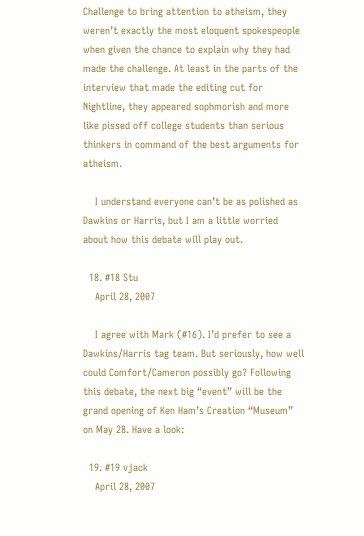Challenge to bring attention to atheism, they weren’t exactly the most eloquent spokespeople when given the chance to explain why they had made the challenge. At least in the parts of the interview that made the editing cut for Nightline, they appeared sophmorish and more like pissed off college students than serious thinkers in command of the best arguments for atheism.

    I understand everyone can’t be as polished as Dawkins or Harris, but I am a little worried about how this debate will play out.

  18. #18 Stu
    April 28, 2007

    I agree with Mark (#16). I’d prefer to see a Dawkins/Harris tag team. But seriously, how well could Comfort/Cameron possibly go? Following this debate, the next big “event” will be the grand opening of Ken Ham’s Creation “Museum” on May 28. Have a look:

  19. #19 vjack
    April 28, 2007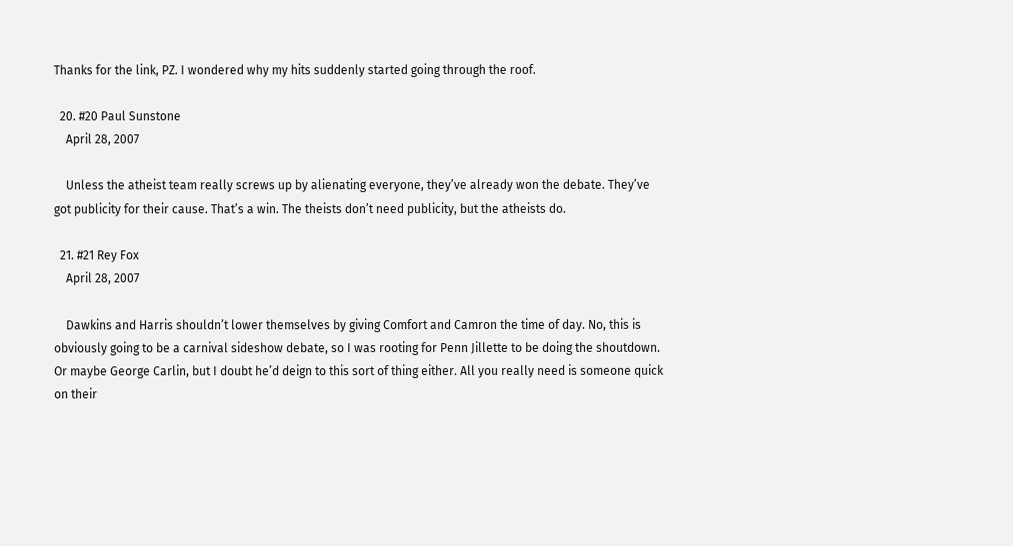Thanks for the link, PZ. I wondered why my hits suddenly started going through the roof.

  20. #20 Paul Sunstone
    April 28, 2007

    Unless the atheist team really screws up by alienating everyone, they’ve already won the debate. They’ve got publicity for their cause. That’s a win. The theists don’t need publicity, but the atheists do.

  21. #21 Rey Fox
    April 28, 2007

    Dawkins and Harris shouldn’t lower themselves by giving Comfort and Camron the time of day. No, this is obviously going to be a carnival sideshow debate, so I was rooting for Penn Jillette to be doing the shoutdown. Or maybe George Carlin, but I doubt he’d deign to this sort of thing either. All you really need is someone quick on their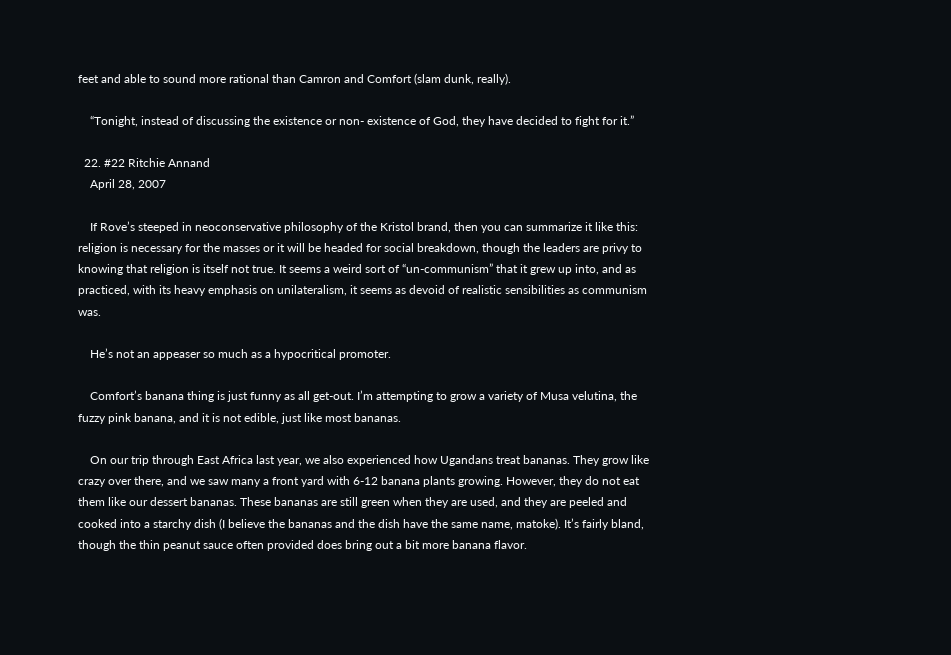feet and able to sound more rational than Camron and Comfort (slam dunk, really).

    “Tonight, instead of discussing the existence or non- existence of God, they have decided to fight for it.”

  22. #22 Ritchie Annand
    April 28, 2007

    If Rove’s steeped in neoconservative philosophy of the Kristol brand, then you can summarize it like this: religion is necessary for the masses or it will be headed for social breakdown, though the leaders are privy to knowing that religion is itself not true. It seems a weird sort of “un-communism” that it grew up into, and as practiced, with its heavy emphasis on unilateralism, it seems as devoid of realistic sensibilities as communism was.

    He’s not an appeaser so much as a hypocritical promoter.

    Comfort’s banana thing is just funny as all get-out. I’m attempting to grow a variety of Musa velutina, the fuzzy pink banana, and it is not edible, just like most bananas.

    On our trip through East Africa last year, we also experienced how Ugandans treat bananas. They grow like crazy over there, and we saw many a front yard with 6-12 banana plants growing. However, they do not eat them like our dessert bananas. These bananas are still green when they are used, and they are peeled and cooked into a starchy dish (I believe the bananas and the dish have the same name, matoke). It’s fairly bland, though the thin peanut sauce often provided does bring out a bit more banana flavor.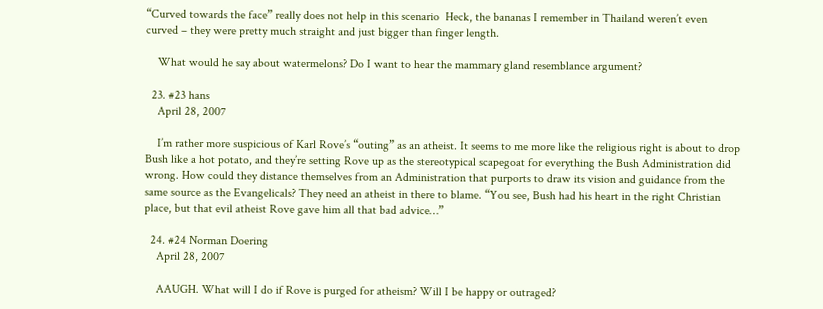“Curved towards the face” really does not help in this scenario  Heck, the bananas I remember in Thailand weren’t even curved – they were pretty much straight and just bigger than finger length.

    What would he say about watermelons? Do I want to hear the mammary gland resemblance argument?

  23. #23 hans
    April 28, 2007

    I’m rather more suspicious of Karl Rove’s “outing” as an atheist. It seems to me more like the religious right is about to drop Bush like a hot potato, and they’re setting Rove up as the stereotypical scapegoat for everything the Bush Administration did wrong. How could they distance themselves from an Administration that purports to draw its vision and guidance from the same source as the Evangelicals? They need an atheist in there to blame. “You see, Bush had his heart in the right Christian place, but that evil atheist Rove gave him all that bad advice…”

  24. #24 Norman Doering
    April 28, 2007

    AAUGH. What will I do if Rove is purged for atheism? Will I be happy or outraged?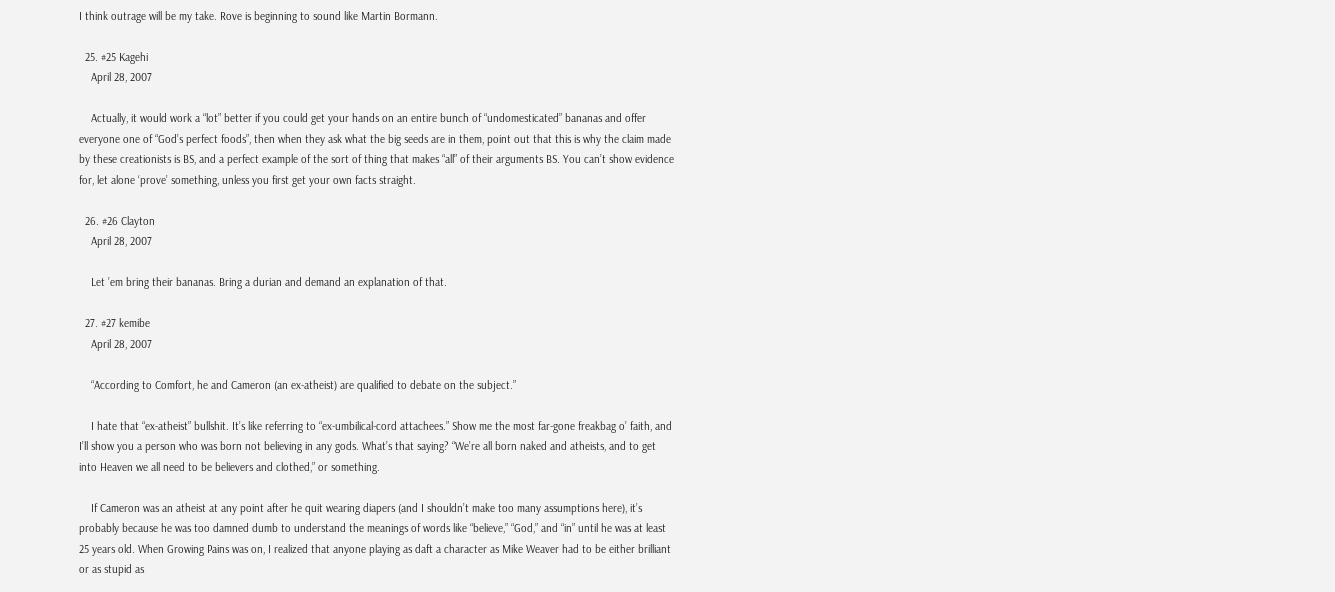I think outrage will be my take. Rove is beginning to sound like Martin Bormann.

  25. #25 Kagehi
    April 28, 2007

    Actually, it would work a “lot” better if you could get your hands on an entire bunch of “undomesticated” bananas and offer everyone one of “God’s perfect foods”, then when they ask what the big seeds are in them, point out that this is why the claim made by these creationists is BS, and a perfect example of the sort of thing that makes “all” of their arguments BS. You can’t show evidence for, let alone ‘prove’ something, unless you first get your own facts straight.

  26. #26 Clayton
    April 28, 2007

    Let ’em bring their bananas. Bring a durian and demand an explanation of that.

  27. #27 kemibe
    April 28, 2007

    “According to Comfort, he and Cameron (an ex-atheist) are qualified to debate on the subject.”

    I hate that “ex-atheist” bullshit. It’s like referring to “ex-umbilical-cord attachees.” Show me the most far-gone freakbag o’ faith, and I’ll show you a person who was born not believing in any gods. What’s that saying? “We’re all born naked and atheists, and to get into Heaven we all need to be believers and clothed,” or something.

    If Cameron was an atheist at any point after he quit wearing diapers (and I shouldn’t make too many assumptions here), it’s probably because he was too damned dumb to understand the meanings of words like “believe,” “God,” and “in” until he was at least 25 years old. When Growing Pains was on, I realized that anyone playing as daft a character as Mike Weaver had to be either brilliant or as stupid as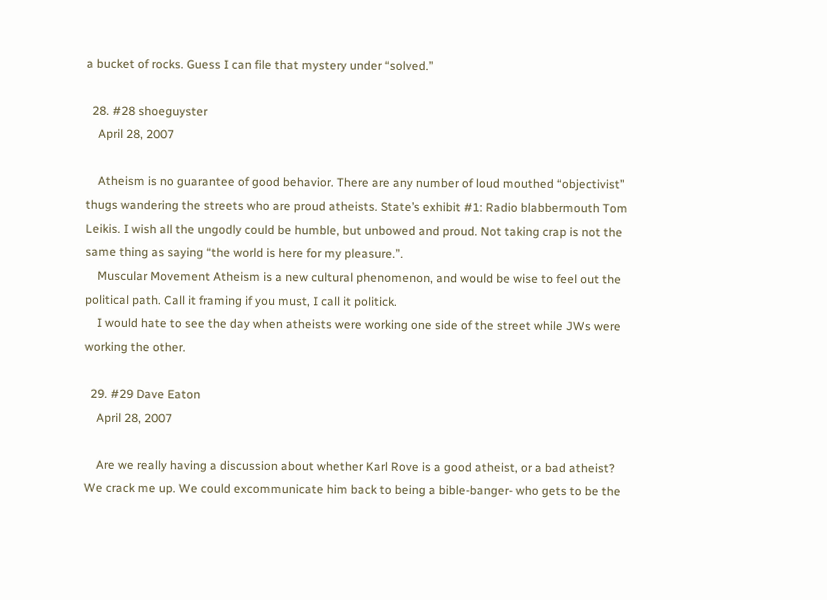a bucket of rocks. Guess I can file that mystery under “solved.”

  28. #28 shoeguyster
    April 28, 2007

    Atheism is no guarantee of good behavior. There are any number of loud mouthed “objectivist” thugs wandering the streets who are proud atheists. State’s exhibit #1: Radio blabbermouth Tom Leikis. I wish all the ungodly could be humble, but unbowed and proud. Not taking crap is not the same thing as saying “the world is here for my pleasure.”.
    Muscular Movement Atheism is a new cultural phenomenon, and would be wise to feel out the political path. Call it framing if you must, I call it politick.
    I would hate to see the day when atheists were working one side of the street while JWs were working the other.

  29. #29 Dave Eaton
    April 28, 2007

    Are we really having a discussion about whether Karl Rove is a good atheist, or a bad atheist? We crack me up. We could excommunicate him back to being a bible-banger- who gets to be the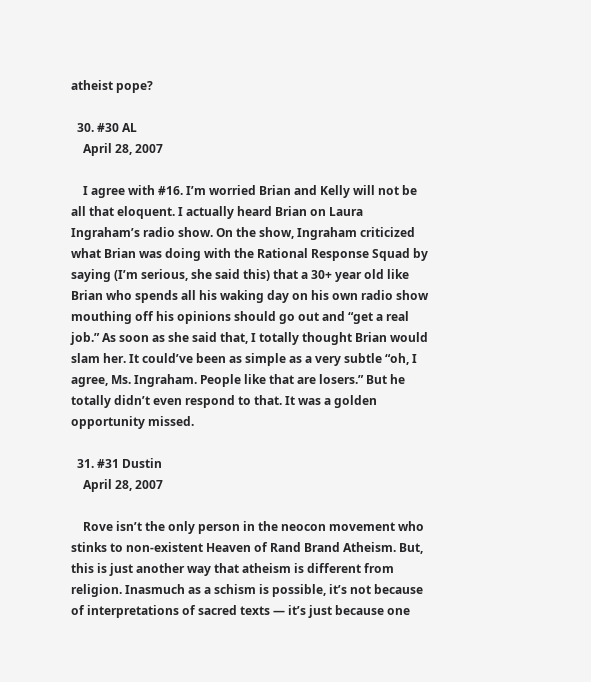atheist pope?

  30. #30 AL
    April 28, 2007

    I agree with #16. I’m worried Brian and Kelly will not be all that eloquent. I actually heard Brian on Laura Ingraham’s radio show. On the show, Ingraham criticized what Brian was doing with the Rational Response Squad by saying (I’m serious, she said this) that a 30+ year old like Brian who spends all his waking day on his own radio show mouthing off his opinions should go out and “get a real job.” As soon as she said that, I totally thought Brian would slam her. It could’ve been as simple as a very subtle “oh, I agree, Ms. Ingraham. People like that are losers.” But he totally didn’t even respond to that. It was a golden opportunity missed.

  31. #31 Dustin
    April 28, 2007

    Rove isn’t the only person in the neocon movement who stinks to non-existent Heaven of Rand Brand Atheism. But, this is just another way that atheism is different from religion. Inasmuch as a schism is possible, it’s not because of interpretations of sacred texts — it’s just because one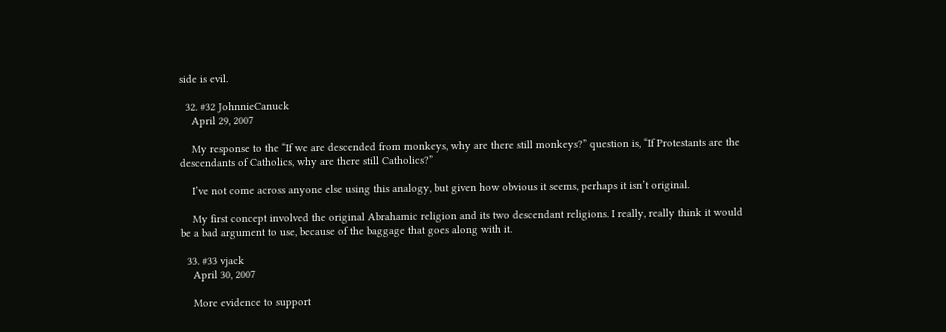side is evil.

  32. #32 JohnnieCanuck
    April 29, 2007

    My response to the “If we are descended from monkeys, why are there still monkeys?” question is, “If Protestants are the descendants of Catholics, why are there still Catholics?”

    I’ve not come across anyone else using this analogy, but given how obvious it seems, perhaps it isn’t original.

    My first concept involved the original Abrahamic religion and its two descendant religions. I really, really think it would be a bad argument to use, because of the baggage that goes along with it.

  33. #33 vjack
    April 30, 2007

    More evidence to support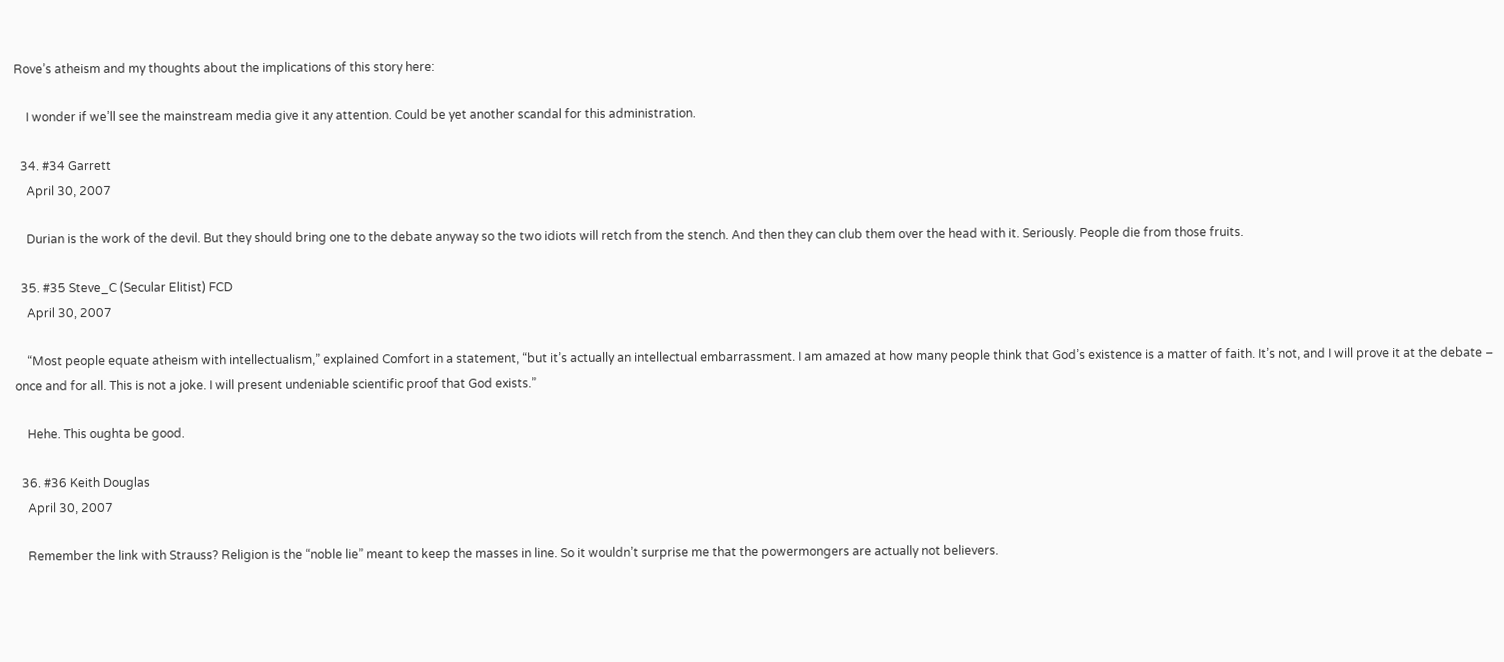Rove’s atheism and my thoughts about the implications of this story here:

    I wonder if we’ll see the mainstream media give it any attention. Could be yet another scandal for this administration.

  34. #34 Garrett
    April 30, 2007

    Durian is the work of the devil. But they should bring one to the debate anyway so the two idiots will retch from the stench. And then they can club them over the head with it. Seriously. People die from those fruits.

  35. #35 Steve_C (Secular Elitist) FCD
    April 30, 2007

    “Most people equate atheism with intellectualism,” explained Comfort in a statement, “but it’s actually an intellectual embarrassment. I am amazed at how many people think that God’s existence is a matter of faith. It’s not, and I will prove it at the debate – once and for all. This is not a joke. I will present undeniable scientific proof that God exists.”

    Hehe. This oughta be good.

  36. #36 Keith Douglas
    April 30, 2007

    Remember the link with Strauss? Religion is the “noble lie” meant to keep the masses in line. So it wouldn’t surprise me that the powermongers are actually not believers.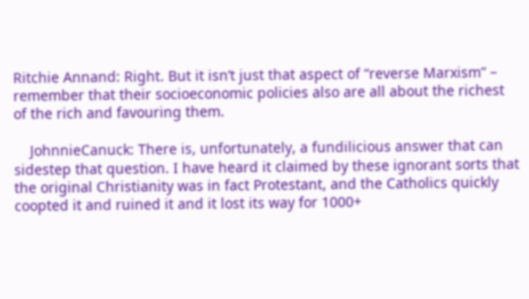Ritchie Annand: Right. But it isn’t just that aspect of “reverse Marxism” – remember that their socioeconomic policies also are all about the richest of the rich and favouring them.

    JohnnieCanuck: There is, unfortunately, a fundilicious answer that can sidestep that question. I have heard it claimed by these ignorant sorts that the original Christianity was in fact Protestant, and the Catholics quickly coopted it and ruined it and it lost its way for 1000+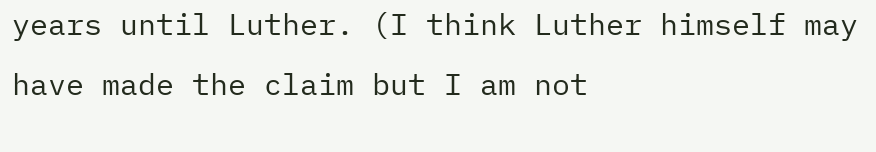years until Luther. (I think Luther himself may have made the claim but I am not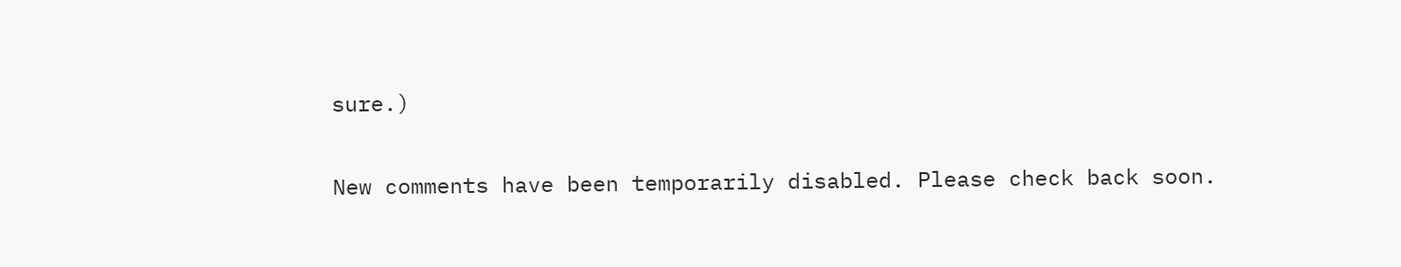sure.)

New comments have been temporarily disabled. Please check back soon.